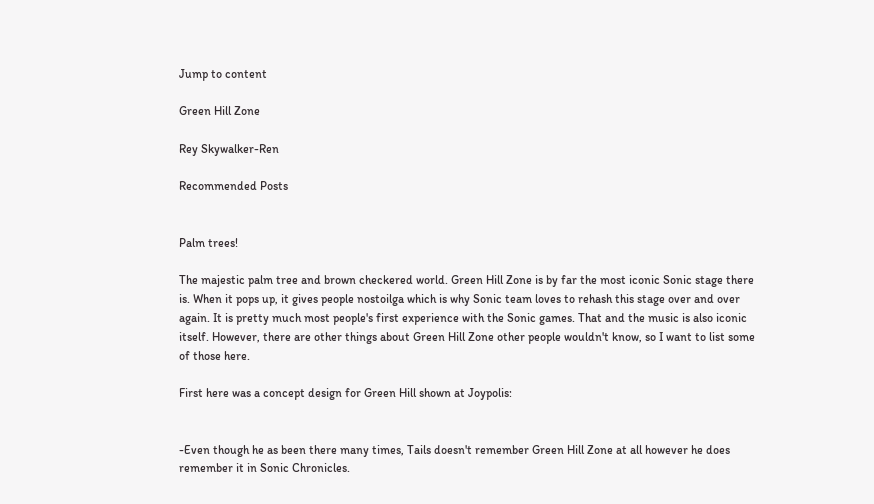Jump to content

Green Hill Zone

Rey Skywalker-Ren

Recommended Posts


Palm trees!

The majestic palm tree and brown checkered world. Green Hill Zone is by far the most iconic Sonic stage there is. When it pops up, it gives people nostoilga which is why Sonic team loves to rehash this stage over and over again. It is pretty much most people's first experience with the Sonic games. That and the music is also iconic itself. However, there are other things about Green Hill Zone other people wouldn't know, so I want to list some of those here.

First here was a concept design for Green Hill shown at Joypolis:


-Even though he as been there many times, Tails doesn't remember Green Hill Zone at all however he does remember it in Sonic Chronicles.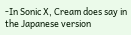-In Sonic X, Cream does say in the Japanese version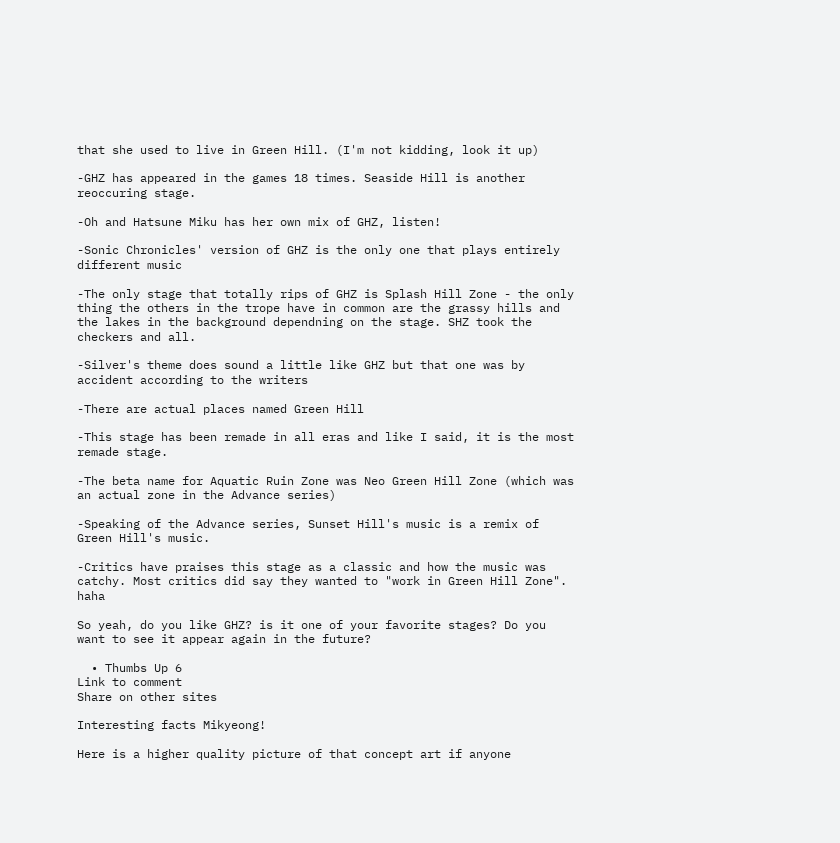that she used to live in Green Hill. (I'm not kidding, look it up)

-GHZ has appeared in the games 18 times. Seaside Hill is another reoccuring stage.

-Oh and Hatsune Miku has her own mix of GHZ, listen!

-Sonic Chronicles' version of GHZ is the only one that plays entirely different music

-The only stage that totally rips of GHZ is Splash Hill Zone - the only thing the others in the trope have in common are the grassy hills and the lakes in the background dependning on the stage. SHZ took the checkers and all.

-Silver's theme does sound a little like GHZ but that one was by accident according to the writers

-There are actual places named Green Hill

-This stage has been remade in all eras and like I said, it is the most remade stage.

-The beta name for Aquatic Ruin Zone was Neo Green Hill Zone (which was an actual zone in the Advance series)

-Speaking of the Advance series, Sunset Hill's music is a remix of Green Hill's music.

-Critics have praises this stage as a classic and how the music was catchy. Most critics did say they wanted to "work in Green Hill Zone". haha

So yeah, do you like GHZ? is it one of your favorite stages? Do you want to see it appear again in the future?

  • Thumbs Up 6
Link to comment
Share on other sites

Interesting facts Mikyeong!

Here is a higher quality picture of that concept art if anyone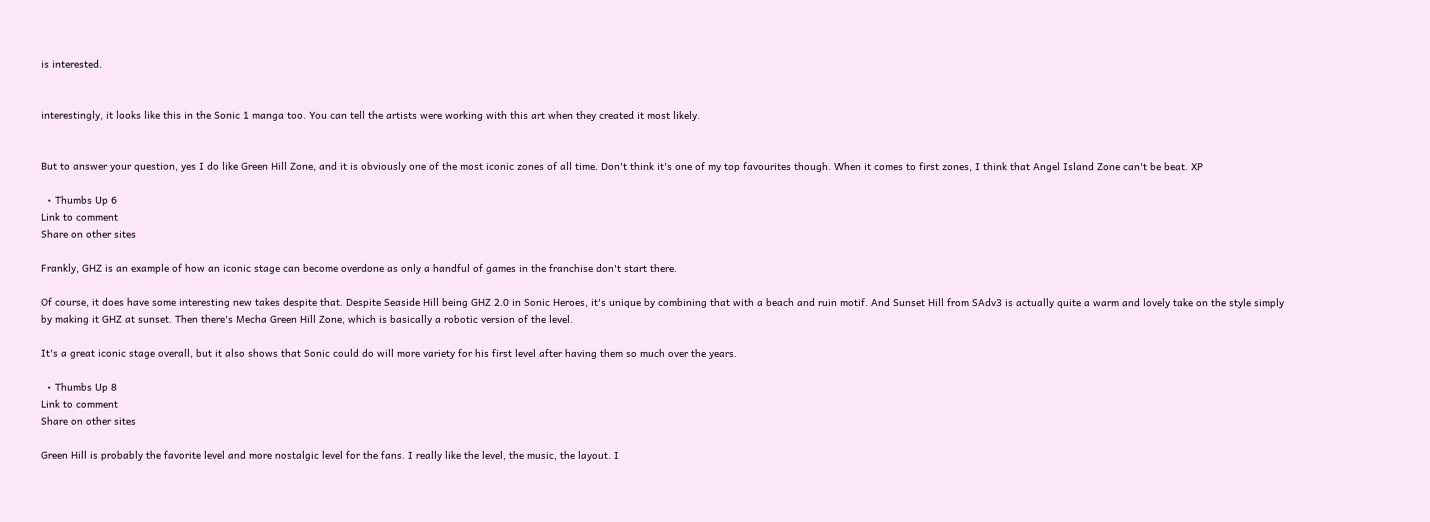is interested.


interestingly, it looks like this in the Sonic 1 manga too. You can tell the artists were working with this art when they created it most likely.


But to answer your question, yes I do like Green Hill Zone, and it is obviously one of the most iconic zones of all time. Don't think it's one of my top favourites though. When it comes to first zones, I think that Angel Island Zone can't be beat. XP

  • Thumbs Up 6
Link to comment
Share on other sites

Frankly, GHZ is an example of how an iconic stage can become overdone as only a handful of games in the franchise don't start there.

Of course, it does have some interesting new takes despite that. Despite Seaside Hill being GHZ 2.0 in Sonic Heroes, it's unique by combining that with a beach and ruin motif. And Sunset Hill from SAdv3 is actually quite a warm and lovely take on the style simply by making it GHZ at sunset. Then there's Mecha Green Hill Zone, which is basically a robotic version of the level.

It's a great iconic stage overall, but it also shows that Sonic could do will more variety for his first level after having them so much over the years.

  • Thumbs Up 8
Link to comment
Share on other sites

Green Hill is probably the favorite level and more nostalgic level for the fans. I really like the level, the music, the layout. I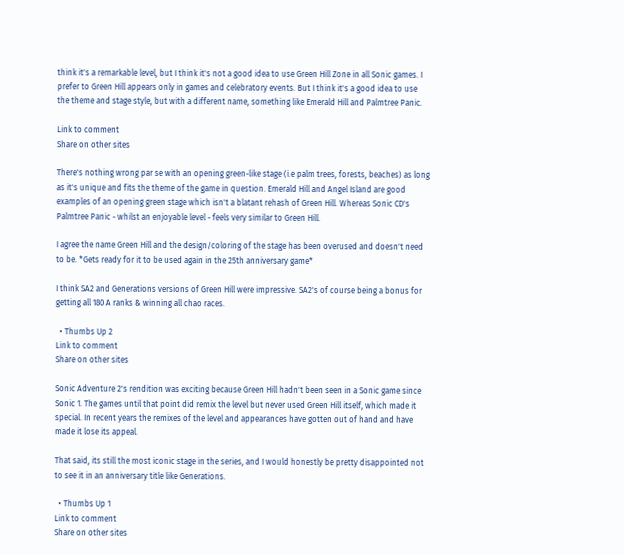think it's a remarkable level, but I think it's not a good idea to use Green Hill Zone in all Sonic games. I prefer to Green Hill appears only in games and celebratory events. But I think it's a good idea to use the theme and stage style, but with a different name, something like Emerald Hill and Palmtree Panic.

Link to comment
Share on other sites

There's nothing wrong par se with an opening green-like stage (i.e palm trees, forests, beaches) as long as it's unique and fits the theme of the game in question. Emerald Hill and Angel Island are good examples of an opening green stage which isn't a blatant rehash of Green Hill. Whereas Sonic CD's Palmtree Panic - whilst an enjoyable level - feels very similar to Green Hill.

I agree the name Green Hill and the design/coloring of the stage has been overused and doesn't need to be. *Gets ready for it to be used again in the 25th anniversary game*

I think SA2 and Generations versions of Green Hill were impressive. SA2's of course being a bonus for getting all 180 A ranks & winning all chao races.

  • Thumbs Up 2
Link to comment
Share on other sites

Sonic Adventure 2's rendition was exciting because Green Hill hadn't been seen in a Sonic game since Sonic 1. The games until that point did remix the level but never used Green Hill itself, which made it special. In recent years the remixes of the level and appearances have gotten out of hand and have made it lose its appeal.

That said, its still the most iconic stage in the series, and I would honestly be pretty disappointed not to see it in an anniversary title like Generations.

  • Thumbs Up 1
Link to comment
Share on other sites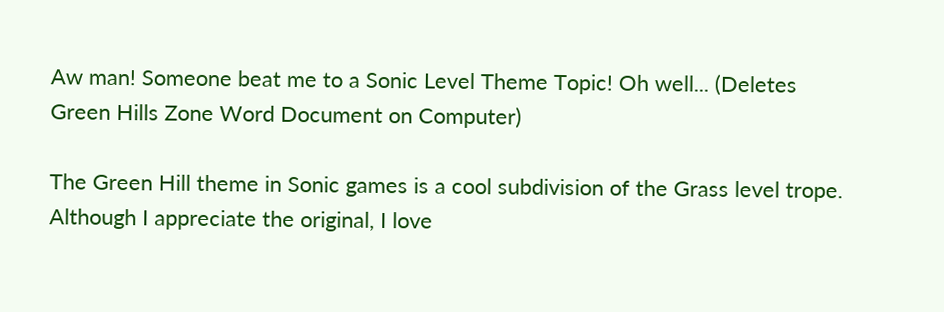Aw man! Someone beat me to a Sonic Level Theme Topic! Oh well... (Deletes Green Hills Zone Word Document on Computer)

The Green Hill theme in Sonic games is a cool subdivision of the Grass level trope. Although I appreciate the original, I love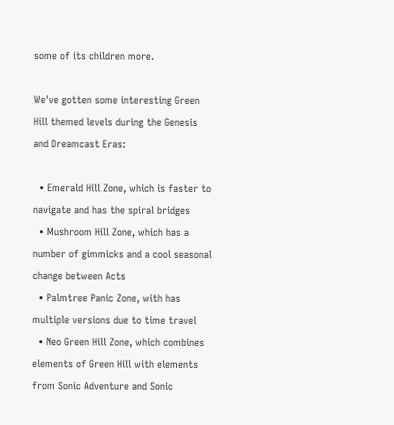some of its children more.

We've gotten some interesting Green Hill themed levels during the Genesis and Dreamcast Eras:

  • Emerald Hill Zone, which is faster to navigate and has the spiral bridges
  • Mushroom Hill Zone, which has a number of gimmicks and a cool seasonal change between Acts
  • Palmtree Panic Zone, with has multiple versions due to time travel
  • Neo Green Hill Zone, which combines elements of Green Hill with elements from Sonic Adventure and Sonic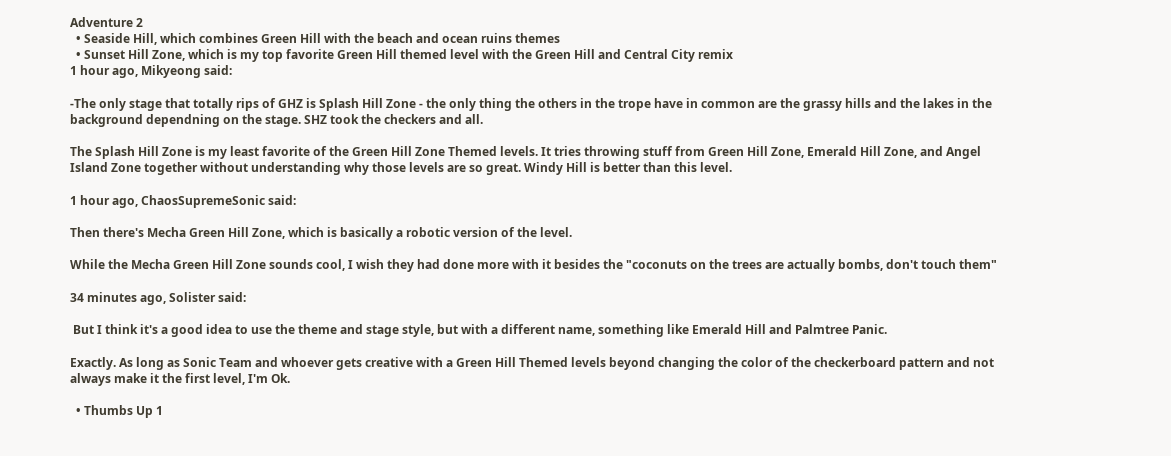Adventure 2
  • Seaside Hill, which combines Green Hill with the beach and ocean ruins themes
  • Sunset Hill Zone, which is my top favorite Green Hill themed level with the Green Hill and Central City remix
1 hour ago, Mikyeong said:

-The only stage that totally rips of GHZ is Splash Hill Zone - the only thing the others in the trope have in common are the grassy hills and the lakes in the background dependning on the stage. SHZ took the checkers and all.

The Splash Hill Zone is my least favorite of the Green Hill Zone Themed levels. It tries throwing stuff from Green Hill Zone, Emerald Hill Zone, and Angel Island Zone together without understanding why those levels are so great. Windy Hill is better than this level.

1 hour ago, ChaosSupremeSonic said:

Then there's Mecha Green Hill Zone, which is basically a robotic version of the level.

While the Mecha Green Hill Zone sounds cool, I wish they had done more with it besides the "coconuts on the trees are actually bombs, don't touch them"

34 minutes ago, Solister said:

 But I think it's a good idea to use the theme and stage style, but with a different name, something like Emerald Hill and Palmtree Panic.

Exactly. As long as Sonic Team and whoever gets creative with a Green Hill Themed levels beyond changing the color of the checkerboard pattern and not always make it the first level, I'm Ok.

  • Thumbs Up 1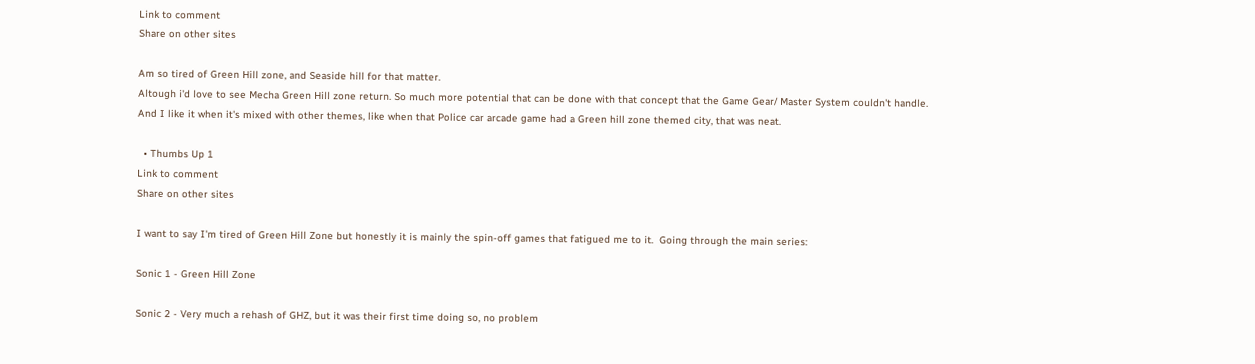Link to comment
Share on other sites

Am so tired of Green Hill zone, and Seaside hill for that matter.
Altough i'd love to see Mecha Green Hill zone return. So much more potential that can be done with that concept that the Game Gear/ Master System couldn't handle.
And I like it when it's mixed with other themes, like when that Police car arcade game had a Green hill zone themed city, that was neat.

  • Thumbs Up 1
Link to comment
Share on other sites

I want to say I'm tired of Green Hill Zone but honestly it is mainly the spin-off games that fatigued me to it.  Going through the main series:

Sonic 1 - Green Hill Zone

Sonic 2 - Very much a rehash of GHZ, but it was their first time doing so, no problem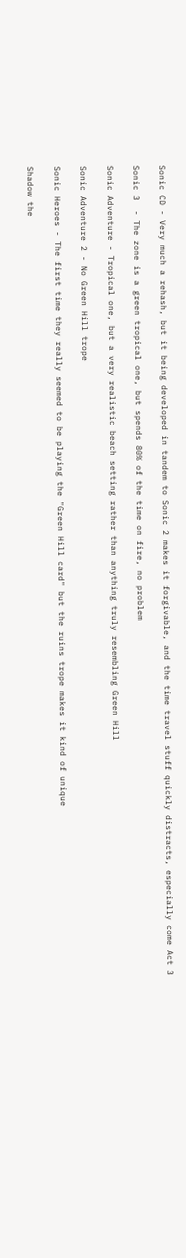Sonic CD - Very much a rehash, but it being developed in tandem to Sonic 2 makes it forgivable, and the time travel stuff quickly distracts, especially come Act 3

Sonic 3  - The zone is a green tropical one, but spends 80% of the time on fire, no problem

Sonic Adventure - Tropical one, but a very realistic beach setting rather than anything truly resembling Green Hill

Sonic Adventure 2 - No Green Hill trope

Sonic Heroes - The first time they really seemed to be playing the "Green Hill card" but the ruins trope makes it kind of unique

Shadow the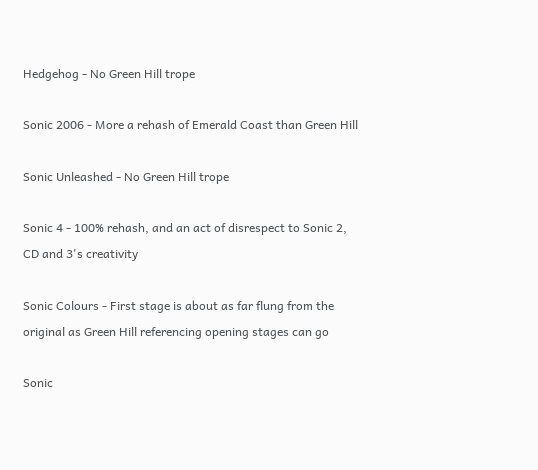Hedgehog - No Green Hill trope

Sonic 2006 - More a rehash of Emerald Coast than Green Hill

Sonic Unleashed - No Green Hill trope

Sonic 4 - 100% rehash, and an act of disrespect to Sonic 2, CD and 3's creativity

Sonic Colours - First stage is about as far flung from the original as Green Hill referencing opening stages can go

Sonic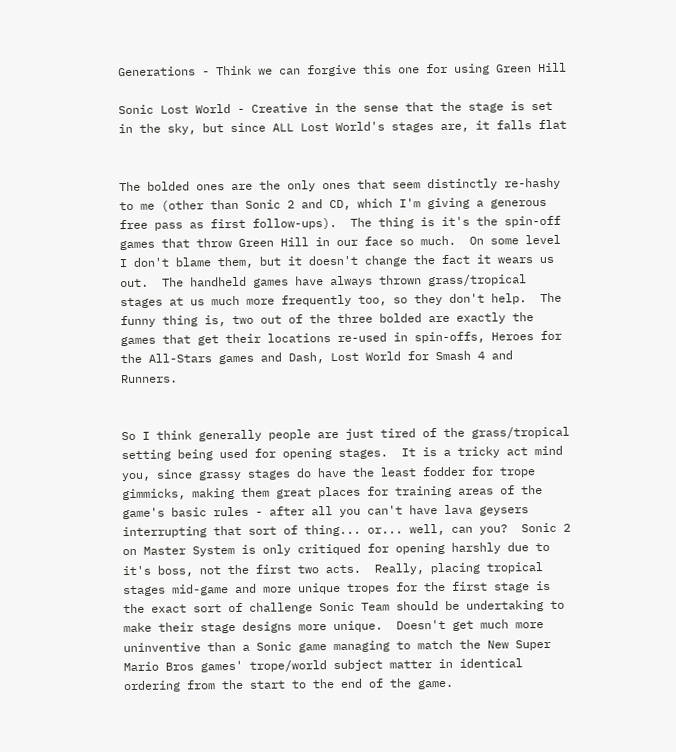Generations - Think we can forgive this one for using Green Hill

Sonic Lost World - Creative in the sense that the stage is set in the sky, but since ALL Lost World's stages are, it falls flat


The bolded ones are the only ones that seem distinctly re-hashy to me (other than Sonic 2 and CD, which I'm giving a generous free pass as first follow-ups).  The thing is it's the spin-off games that throw Green Hill in our face so much.  On some level I don't blame them, but it doesn't change the fact it wears us out.  The handheld games have always thrown grass/tropical stages at us much more frequently too, so they don't help.  The funny thing is, two out of the three bolded are exactly the games that get their locations re-used in spin-offs, Heroes for the All-Stars games and Dash, Lost World for Smash 4 and Runners.


So I think generally people are just tired of the grass/tropical setting being used for opening stages.  It is a tricky act mind you, since grassy stages do have the least fodder for trope gimmicks, making them great places for training areas of the game's basic rules - after all you can't have lava geysers interrupting that sort of thing... or... well, can you?  Sonic 2 on Master System is only critiqued for opening harshly due to it's boss, not the first two acts.  Really, placing tropical stages mid-game and more unique tropes for the first stage is the exact sort of challenge Sonic Team should be undertaking to make their stage designs more unique.  Doesn't get much more uninventive than a Sonic game managing to match the New Super Mario Bros games' trope/world subject matter in identical ordering from the start to the end of the game.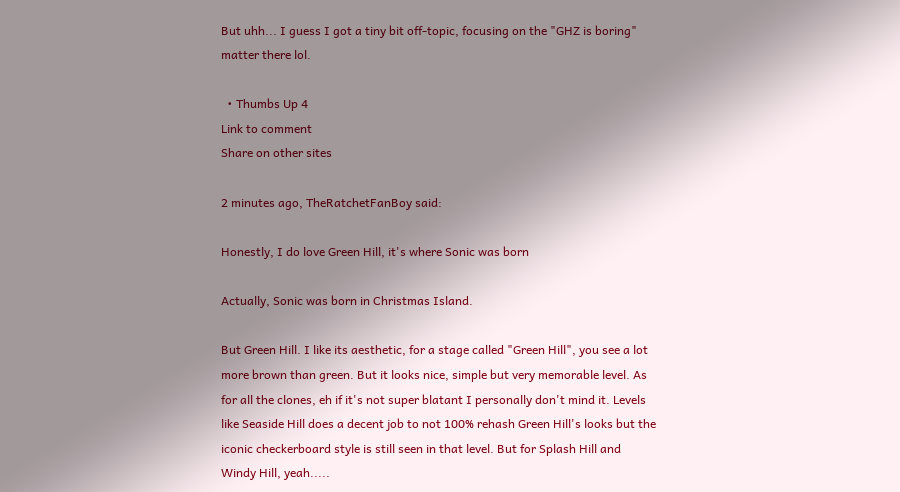But uhh... I guess I got a tiny bit off-topic, focusing on the "GHZ is boring" matter there lol.

  • Thumbs Up 4
Link to comment
Share on other sites

2 minutes ago, TheRatchetFanBoy said:

Honestly, I do love Green Hill, it's where Sonic was born

Actually, Sonic was born in Christmas Island.

But Green Hill. I like its aesthetic, for a stage called "Green Hill", you see a lot more brown than green. But it looks nice, simple but very memorable level. As for all the clones, eh if it's not super blatant I personally don't mind it. Levels like Seaside Hill does a decent job to not 100% rehash Green Hill's looks but the iconic checkerboard style is still seen in that level. But for Splash Hill and Windy Hill, yeah.....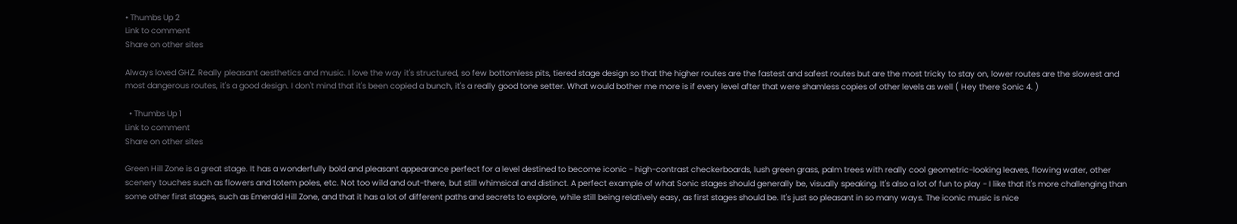• Thumbs Up 2
Link to comment
Share on other sites

Always loved GHZ. Really pleasant aesthetics and music. I love the way it's structured, so few bottomless pits, tiered stage design so that the higher routes are the fastest and safest routes but are the most tricky to stay on, lower routes are the slowest and most dangerous routes, it's a good design. I don't mind that it's been copied a bunch, it's a really good tone setter. What would bother me more is if every level after that were shamless copies of other levels as well ( Hey there Sonic 4. )

  • Thumbs Up 1
Link to comment
Share on other sites

Green Hill Zone is a great stage. It has a wonderfully bold and pleasant appearance perfect for a level destined to become iconic - high-contrast checkerboards, lush green grass, palm trees with really cool geometric-looking leaves, flowing water, other scenery touches such as flowers and totem poles, etc. Not too wild and out-there, but still whimsical and distinct. A perfect example of what Sonic stages should generally be, visually speaking. It's also a lot of fun to play - I like that it's more challenging than some other first stages, such as Emerald Hill Zone, and that it has a lot of different paths and secrets to explore, while still being relatively easy, as first stages should be. It's just so pleasant in so many ways. The iconic music is nice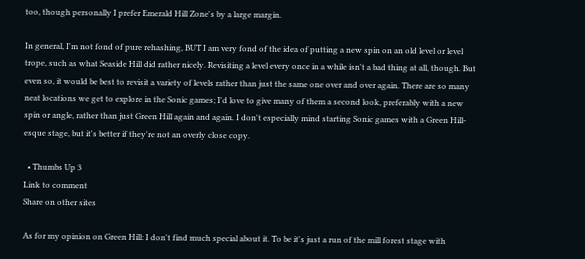too, though personally I prefer Emerald Hill Zone's by a large margin.

In general, I'm not fond of pure rehashing, BUT I am very fond of the idea of putting a new spin on an old level or level trope, such as what Seaside Hill did rather nicely. Revisiting a level every once in a while isn't a bad thing at all, though. But even so, it would be best to revisit a variety of levels rather than just the same one over and over again. There are so many neat locations we get to explore in the Sonic games; I'd love to give many of them a second look, preferably with a new spin or angle, rather than just Green Hill again and again. I don't especially mind starting Sonic games with a Green Hill-esque stage, but it's better if they're not an overly close copy.

  • Thumbs Up 3
Link to comment
Share on other sites

As for my opinion on Green Hill: I don't find much special about it. To be it's just a run of the mill forest stage with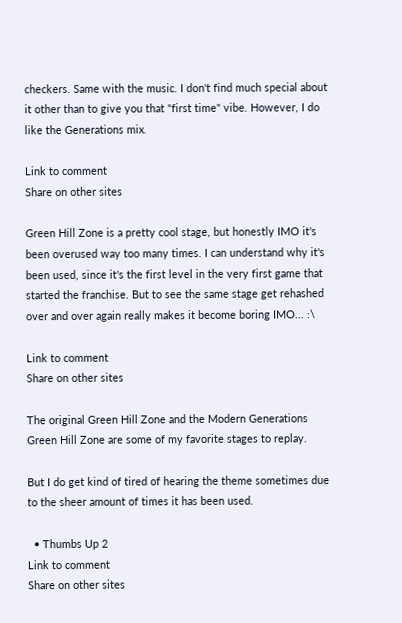checkers. Same with the music. I don't find much special about it other than to give you that "first time" vibe. However, I do like the Generations mix.

Link to comment
Share on other sites

Green Hill Zone is a pretty cool stage, but honestly IMO it's been overused way too many times. I can understand why it's been used, since it's the first level in the very first game that started the franchise. But to see the same stage get rehashed over and over again really makes it become boring IMO... :\

Link to comment
Share on other sites

The original Green Hill Zone and the Modern Generations Green Hill Zone are some of my favorite stages to replay.

But I do get kind of tired of hearing the theme sometimes due to the sheer amount of times it has been used.

  • Thumbs Up 2
Link to comment
Share on other sites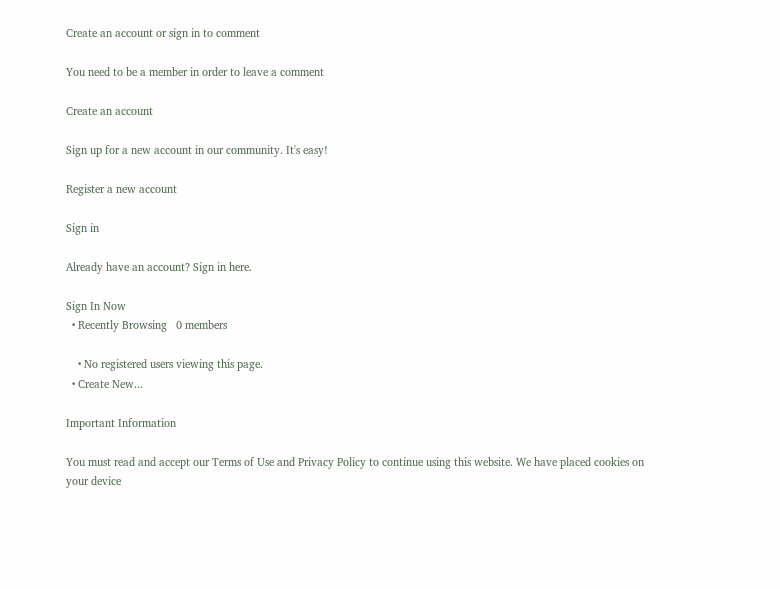Create an account or sign in to comment

You need to be a member in order to leave a comment

Create an account

Sign up for a new account in our community. It's easy!

Register a new account

Sign in

Already have an account? Sign in here.

Sign In Now
  • Recently Browsing   0 members

    • No registered users viewing this page.
  • Create New...

Important Information

You must read and accept our Terms of Use and Privacy Policy to continue using this website. We have placed cookies on your device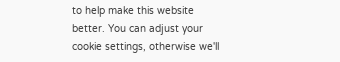to help make this website better. You can adjust your cookie settings, otherwise we'll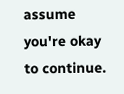assume you're okay to continue.